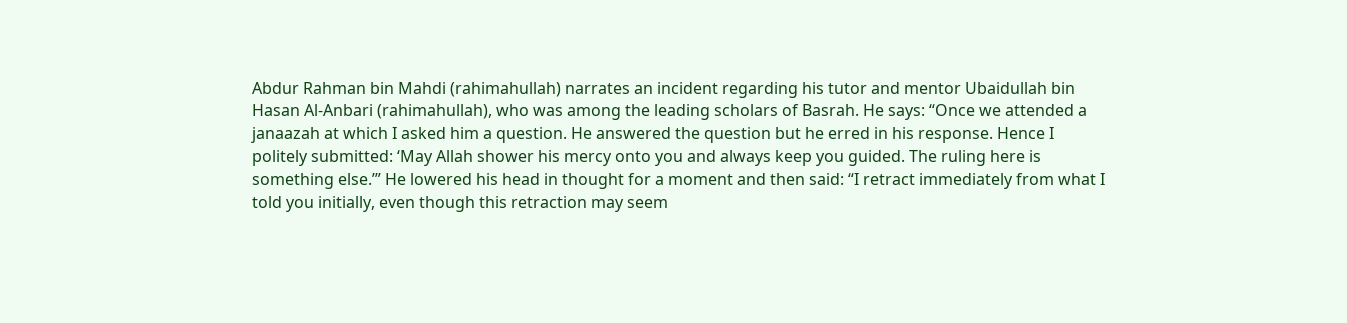Abdur Rahman bin Mahdi (rahimahullah) narrates an incident regarding his tutor and mentor Ubaidullah bin Hasan Al-Anbari (rahimahullah), who was among the leading scholars of Basrah. He says: “Once we attended a janaazah at which I asked him a question. He answered the question but he erred in his response. Hence I politely submitted: ‘May Allah shower his mercy onto you and always keep you guided. The ruling here is something else.’” He lowered his head in thought for a moment and then said: “I retract immediately from what I told you initially, even though this retraction may seem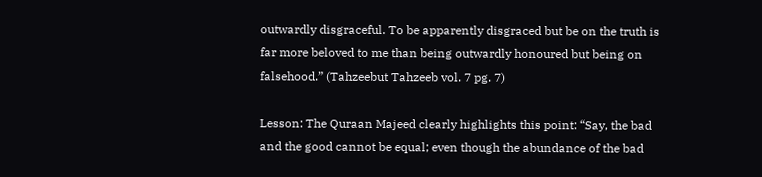outwardly disgraceful. To be apparently disgraced but be on the truth is far more beloved to me than being outwardly honoured but being on falsehood.” (Tahzeebut Tahzeeb vol. 7 pg. 7)

Lesson: The Quraan Majeed clearly highlights this point: “Say, the bad and the good cannot be equal; even though the abundance of the bad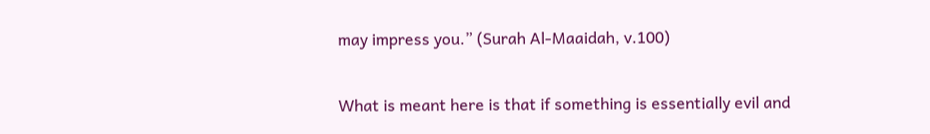may impress you.” (Surah Al-Maaidah, v.100)

What is meant here is that if something is essentially evil and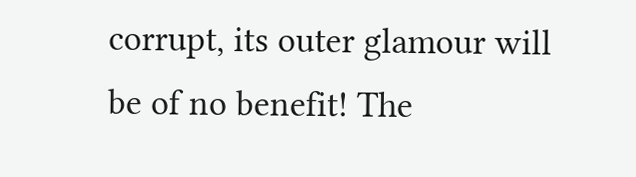corrupt, its outer glamour will be of no benefit! The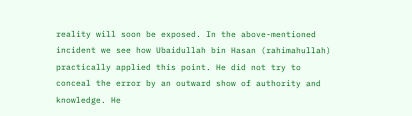reality will soon be exposed. In the above-mentioned incident we see how Ubaidullah bin Hasan (rahimahullah) practically applied this point. He did not try to conceal the error by an outward show of authority and knowledge. He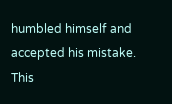humbled himself and accepted his mistake. This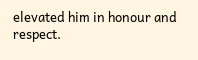elevated him in honour and respect.